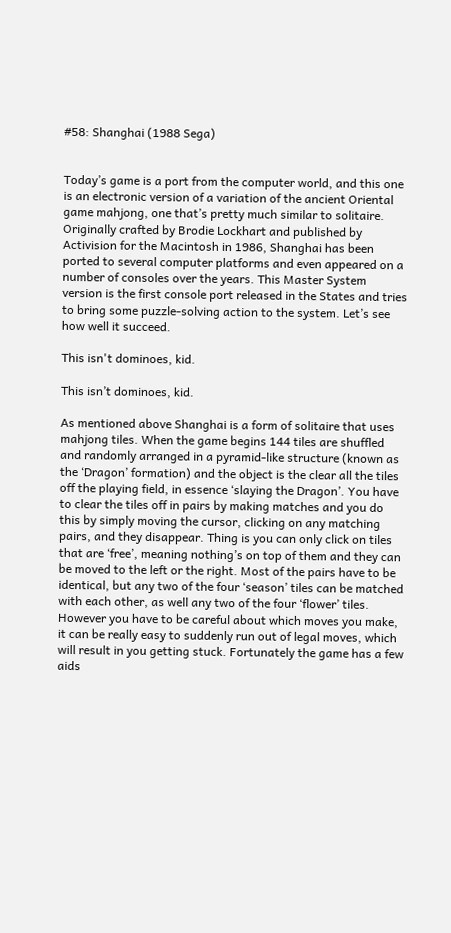#58: Shanghai (1988 Sega)


Today’s game is a port from the computer world, and this one is an electronic version of a variation of the ancient Oriental game mahjong, one that’s pretty much similar to solitaire. Originally crafted by Brodie Lockhart and published by Activision for the Macintosh in 1986, Shanghai has been ported to several computer platforms and even appeared on a number of consoles over the years. This Master System version is the first console port released in the States and tries to bring some puzzle-solving action to the system. Let’s see how well it succeed.

This isn't dominoes, kid.

This isn’t dominoes, kid.

As mentioned above Shanghai is a form of solitaire that uses mahjong tiles. When the game begins 144 tiles are shuffled and randomly arranged in a pyramid-like structure (known as the ‘Dragon’ formation) and the object is the clear all the tiles off the playing field, in essence ‘slaying the Dragon’. You have to clear the tiles off in pairs by making matches and you do this by simply moving the cursor, clicking on any matching pairs, and they disappear. Thing is you can only click on tiles that are ‘free’, meaning nothing’s on top of them and they can be moved to the left or the right. Most of the pairs have to be identical, but any two of the four ‘season’ tiles can be matched with each other, as well any two of the four ‘flower’ tiles. However you have to be careful about which moves you make, it can be really easy to suddenly run out of legal moves, which will result in you getting stuck. Fortunately the game has a few aids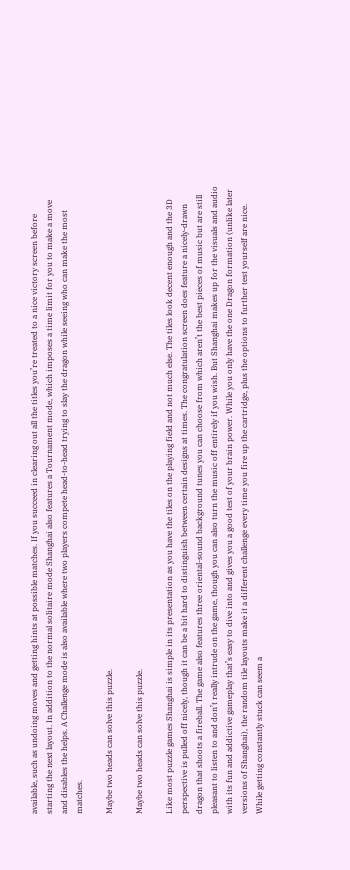available, such as undoing moves and getting hints at possible matches. If you succeed in clearing out all the titles you’re treated to a nice victory screen before starting the next layout. In addition to the normal solitaire mode Shanghai also features a Tournament mode, which imposes a time limit for you to make a move and disables the helps. A Challenge mode is also available where two players compete head-to-head trying to slay the dragon while seeing who can make the most matches.

Maybe two heads can solve this puzzle.

Maybe two heads can solve this puzzle.

Like most puzzle games Shanghai is simple in its presentation as you have the tiles on the playing field and not much else. The tiles look decent enough and the 3D perspective is pulled off nicely, though it can be a bit hard to distinguish between certain designs at times. The congratulation screen does feature a nicely-drawn dragon that shoots a fireball. The game also features three oriental-sound background tunes you can choose from which aren’t the best pieces of music but are still pleasant to listen to and don’t really intrude on the game, though you can also turn the music off entirely if you wish. But Shanghai makes up for the visuals and audio with its fun and addictive gameplay that’s easy to dive into and gives you a good test of your brain power. While you only have the one Dragon formation (unlike later versions of Shanghai), the random tile layouts make it a different challenge every time you fire up the cartridge, plus the options to further test yourself are nice. While getting constantly stuck can seem a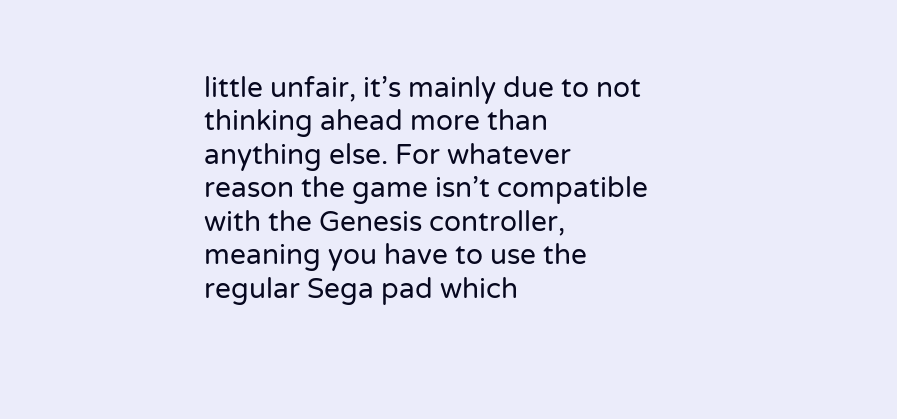little unfair, it’s mainly due to not thinking ahead more than anything else. For whatever reason the game isn’t compatible with the Genesis controller, meaning you have to use the regular Sega pad which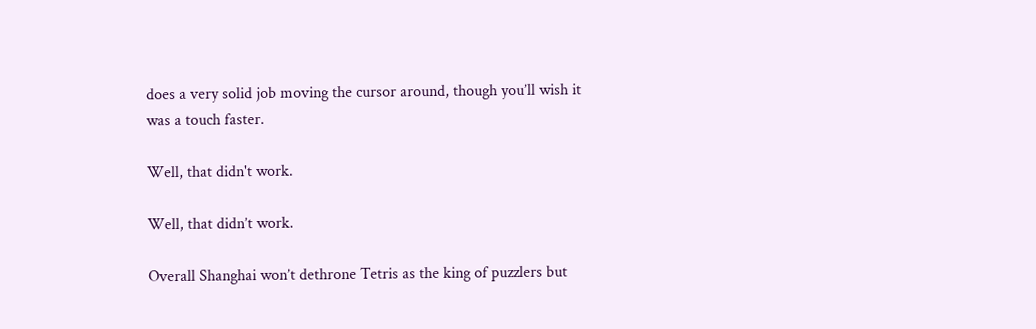does a very solid job moving the cursor around, though you’ll wish it was a touch faster.

Well, that didn't work.

Well, that didn’t work.

Overall Shanghai won’t dethrone Tetris as the king of puzzlers but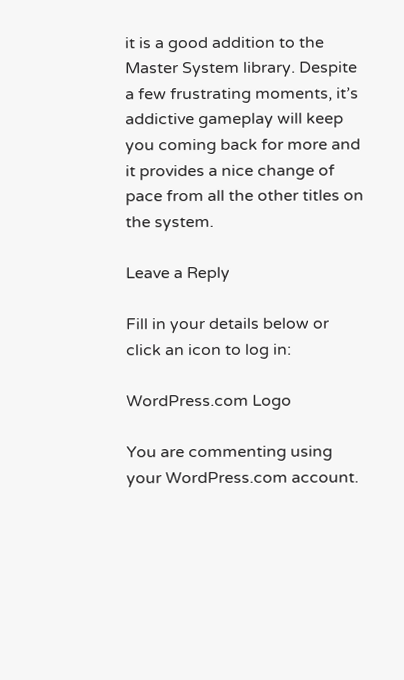it is a good addition to the Master System library. Despite a few frustrating moments, it’s addictive gameplay will keep you coming back for more and it provides a nice change of pace from all the other titles on the system.

Leave a Reply

Fill in your details below or click an icon to log in:

WordPress.com Logo

You are commenting using your WordPress.com account.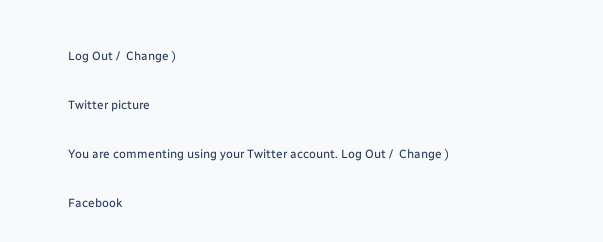Log Out /  Change )

Twitter picture

You are commenting using your Twitter account. Log Out /  Change )

Facebook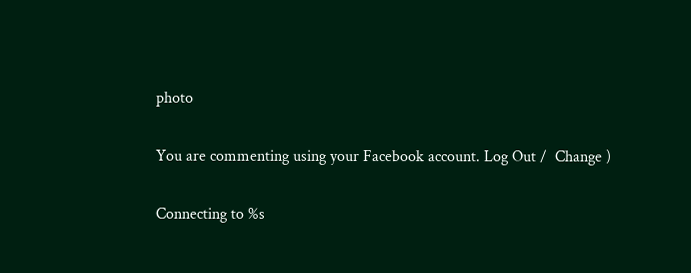photo

You are commenting using your Facebook account. Log Out /  Change )

Connecting to %s